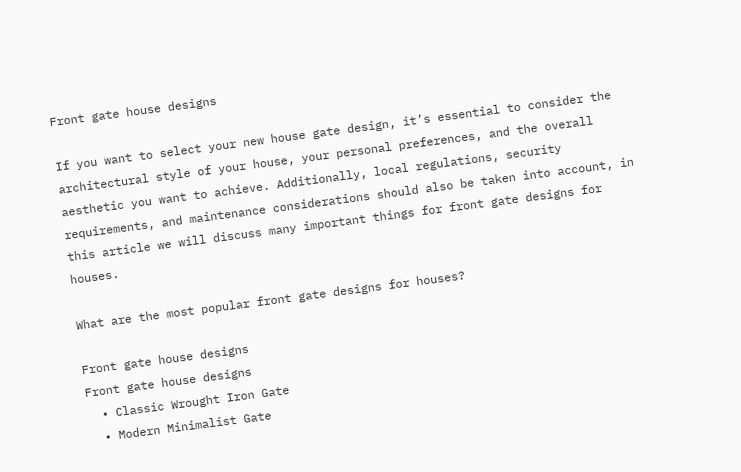Front gate house designs

If you want to select your new house gate design, it’s essential to consider the architectural style of your house, your personal preferences, and the overall aesthetic you want to achieve. Additionally, local regulations, security requirements, and maintenance considerations should also be taken into account, in this article we will discuss many important things for front gate designs for houses.

What are the most popular front gate designs for houses?

Front gate house designs
Front gate house designs
  • Classic Wrought Iron Gate
  • Modern Minimalist Gate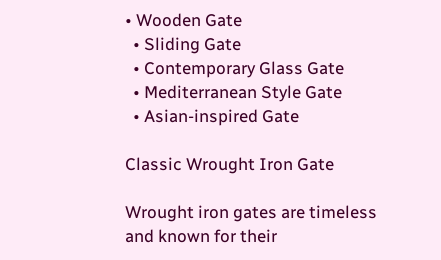• Wooden Gate
  • Sliding Gate
  • Contemporary Glass Gate
  • Mediterranean Style Gate
  • Asian-inspired Gate

Classic Wrought Iron Gate

Wrought iron gates are timeless and known for their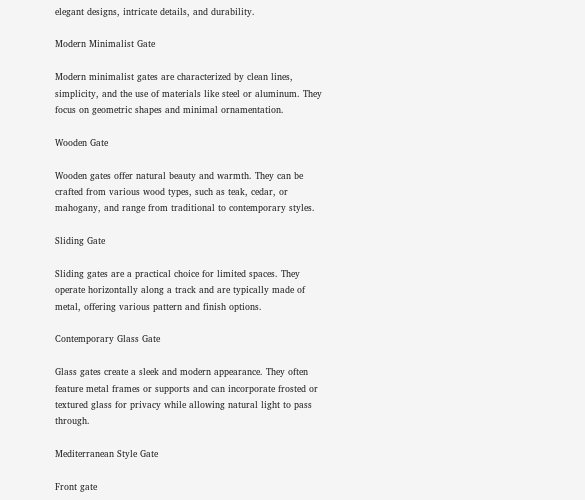elegant designs, intricate details, and durability.

Modern Minimalist Gate

Modern minimalist gates are characterized by clean lines, simplicity, and the use of materials like steel or aluminum. They focus on geometric shapes and minimal ornamentation.

Wooden Gate

Wooden gates offer natural beauty and warmth. They can be crafted from various wood types, such as teak, cedar, or mahogany, and range from traditional to contemporary styles.

Sliding Gate

Sliding gates are a practical choice for limited spaces. They operate horizontally along a track and are typically made of metal, offering various pattern and finish options.

Contemporary Glass Gate

Glass gates create a sleek and modern appearance. They often feature metal frames or supports and can incorporate frosted or textured glass for privacy while allowing natural light to pass through.

Mediterranean Style Gate

Front gate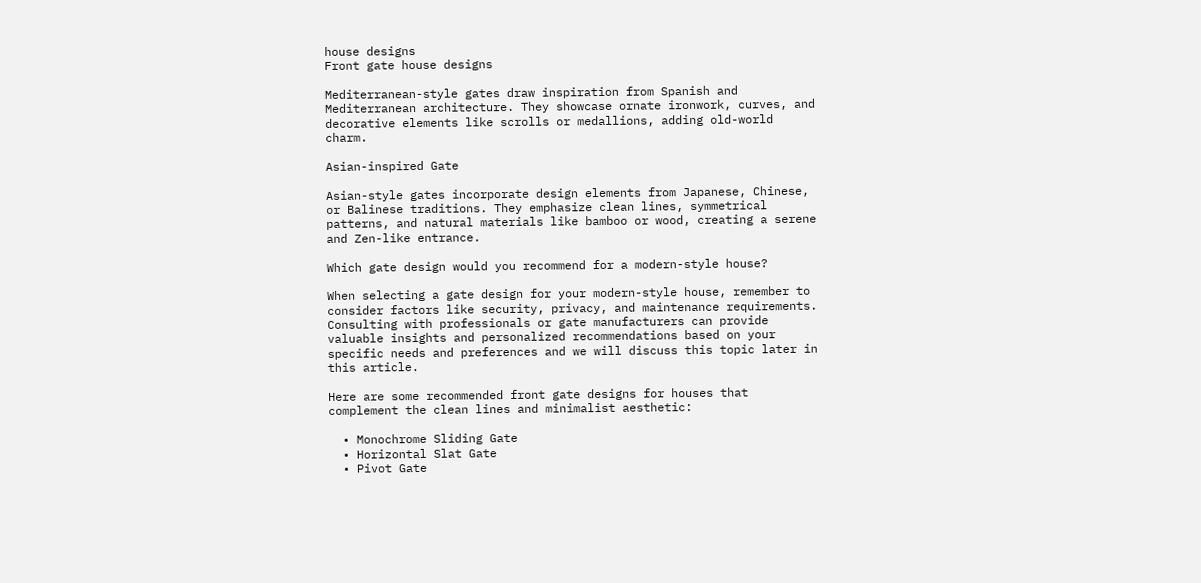house designs
Front gate house designs

Mediterranean-style gates draw inspiration from Spanish and Mediterranean architecture. They showcase ornate ironwork, curves, and decorative elements like scrolls or medallions, adding old-world charm.

Asian-inspired Gate

Asian-style gates incorporate design elements from Japanese, Chinese, or Balinese traditions. They emphasize clean lines, symmetrical patterns, and natural materials like bamboo or wood, creating a serene and Zen-like entrance.

Which gate design would you recommend for a modern-style house?

When selecting a gate design for your modern-style house, remember to consider factors like security, privacy, and maintenance requirements. Consulting with professionals or gate manufacturers can provide valuable insights and personalized recommendations based on your specific needs and preferences and we will discuss this topic later in this article.

Here are some recommended front gate designs for houses that complement the clean lines and minimalist aesthetic:

  • Monochrome Sliding Gate
  • Horizontal Slat Gate
  • Pivot Gate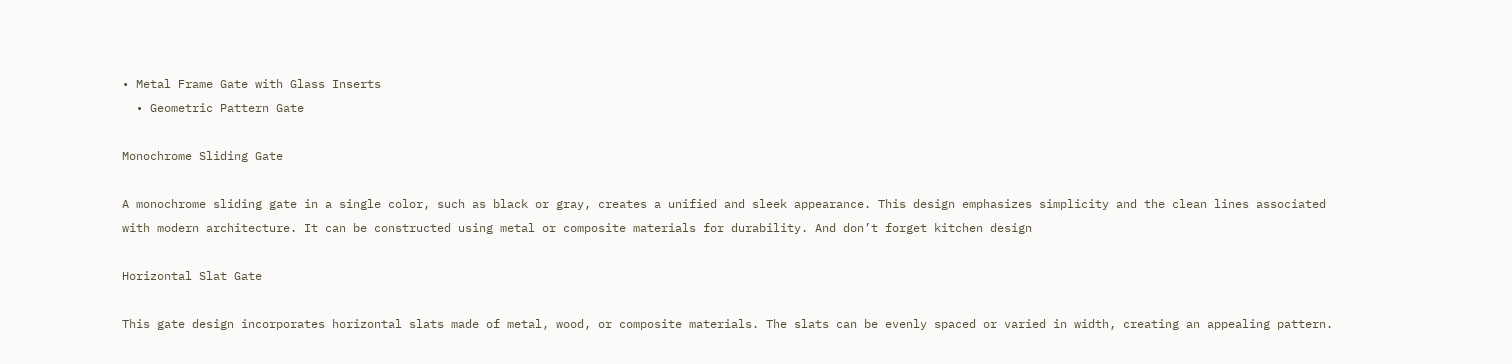• Metal Frame Gate with Glass Inserts
  • Geometric Pattern Gate

Monochrome Sliding Gate

A monochrome sliding gate in a single color, such as black or gray, creates a unified and sleek appearance. This design emphasizes simplicity and the clean lines associated with modern architecture. It can be constructed using metal or composite materials for durability. And don’t forget kitchen design

Horizontal Slat Gate

This gate design incorporates horizontal slats made of metal, wood, or composite materials. The slats can be evenly spaced or varied in width, creating an appealing pattern.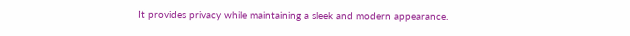It provides privacy while maintaining a sleek and modern appearance.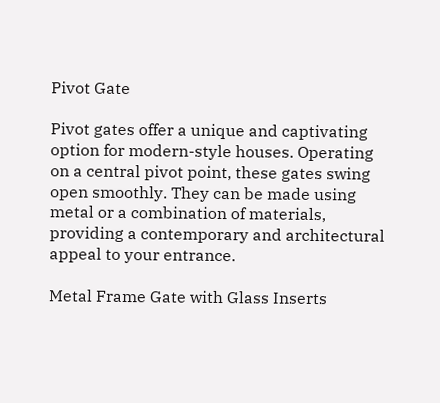Pivot Gate

Pivot gates offer a unique and captivating option for modern-style houses. Operating on a central pivot point, these gates swing open smoothly. They can be made using metal or a combination of materials, providing a contemporary and architectural appeal to your entrance.

Metal Frame Gate with Glass Inserts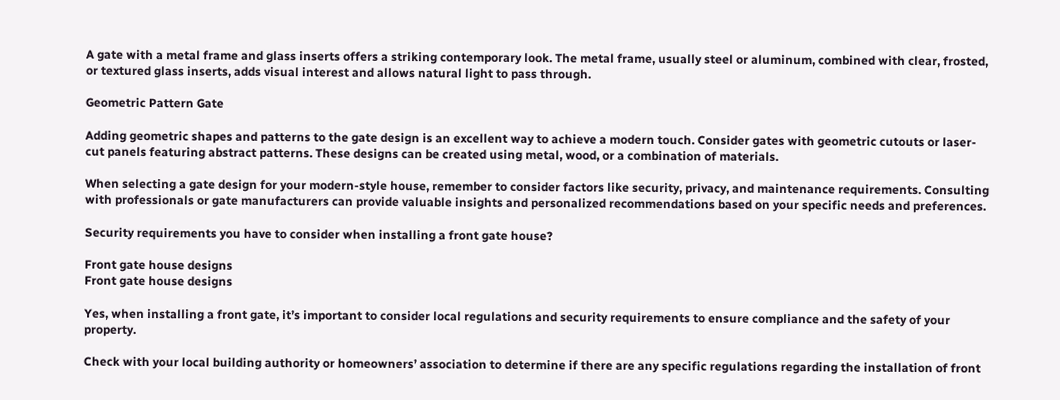A gate with a metal frame and glass inserts offers a striking contemporary look. The metal frame, usually steel or aluminum, combined with clear, frosted, or textured glass inserts, adds visual interest and allows natural light to pass through.

Geometric Pattern Gate

Adding geometric shapes and patterns to the gate design is an excellent way to achieve a modern touch. Consider gates with geometric cutouts or laser-cut panels featuring abstract patterns. These designs can be created using metal, wood, or a combination of materials.

When selecting a gate design for your modern-style house, remember to consider factors like security, privacy, and maintenance requirements. Consulting with professionals or gate manufacturers can provide valuable insights and personalized recommendations based on your specific needs and preferences.

Security requirements you have to consider when installing a front gate house?

Front gate house designs
Front gate house designs

Yes, when installing a front gate, it’s important to consider local regulations and security requirements to ensure compliance and the safety of your property.

Check with your local building authority or homeowners’ association to determine if there are any specific regulations regarding the installation of front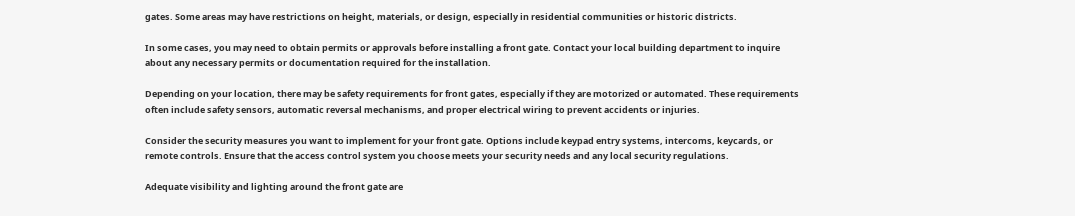gates. Some areas may have restrictions on height, materials, or design, especially in residential communities or historic districts.

In some cases, you may need to obtain permits or approvals before installing a front gate. Contact your local building department to inquire about any necessary permits or documentation required for the installation.

Depending on your location, there may be safety requirements for front gates, especially if they are motorized or automated. These requirements often include safety sensors, automatic reversal mechanisms, and proper electrical wiring to prevent accidents or injuries.

Consider the security measures you want to implement for your front gate. Options include keypad entry systems, intercoms, keycards, or remote controls. Ensure that the access control system you choose meets your security needs and any local security regulations.

Adequate visibility and lighting around the front gate are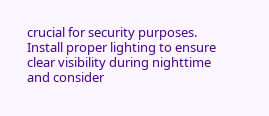crucial for security purposes. Install proper lighting to ensure clear visibility during nighttime and consider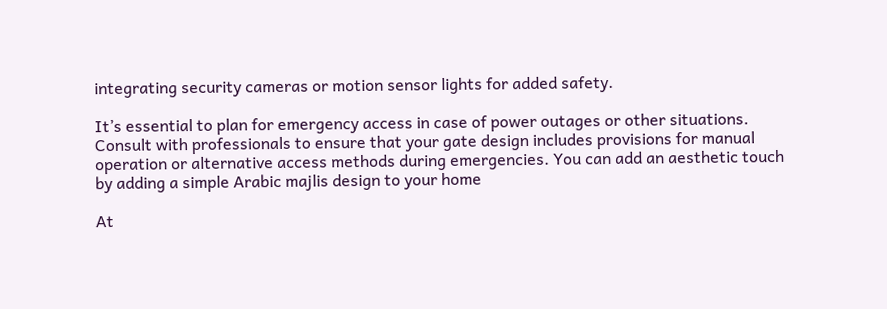integrating security cameras or motion sensor lights for added safety.

It’s essential to plan for emergency access in case of power outages or other situations. Consult with professionals to ensure that your gate design includes provisions for manual operation or alternative access methods during emergencies. You can add an aesthetic touch by adding a simple Arabic majlis design to your home

At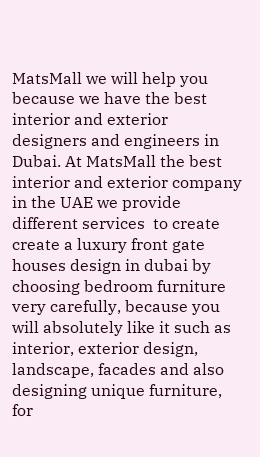MatsMall we will help you because we have the best interior and exterior designers and engineers in Dubai. At MatsMall the best interior and exterior company in the UAE we provide different services  to create create a luxury front gate houses design in dubai by choosing bedroom furniture very carefully, because you will absolutely like it such as interior, exterior design, landscape, facades and also designing unique furniture, for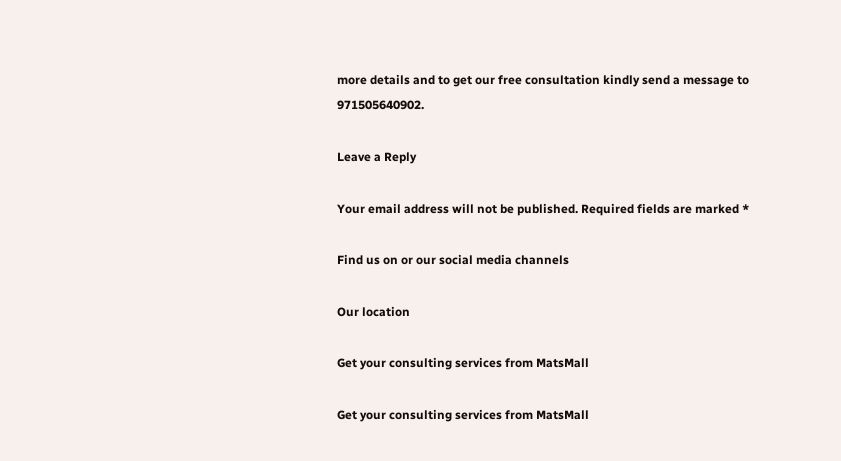more details and to get our free consultation kindly send a message to 971505640902.

Leave a Reply

Your email address will not be published. Required fields are marked *

Find us on or our social media channels

Our location

Get your consulting services from MatsMall

Get your consulting services from MatsMall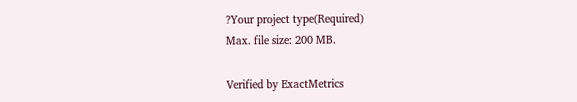?Your project type(Required)
Max. file size: 200 MB.

Verified by ExactMetrics